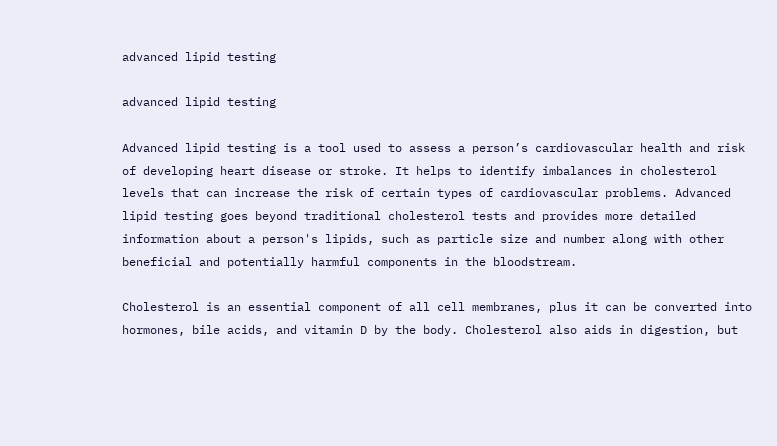advanced lipid testing

advanced lipid testing

Advanced lipid testing is a tool used to assess a person’s cardiovascular health and risk of developing heart disease or stroke. It helps to identify imbalances in cholesterol levels that can increase the risk of certain types of cardiovascular problems. Advanced lipid testing goes beyond traditional cholesterol tests and provides more detailed information about a person's lipids, such as particle size and number along with other beneficial and potentially harmful components in the bloodstream.

Cholesterol is an essential component of all cell membranes, plus it can be converted into hormones, bile acids, and vitamin D by the body. Cholesterol also aids in digestion, but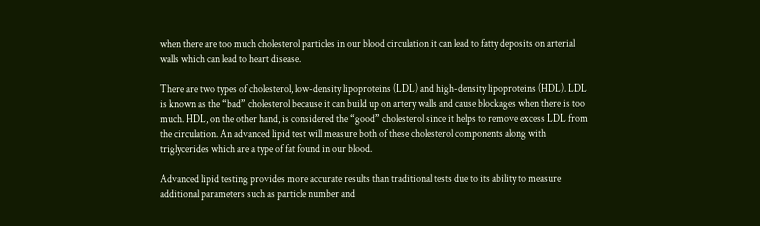when there are too much cholesterol particles in our blood circulation it can lead to fatty deposits on arterial walls which can lead to heart disease.

There are two types of cholesterol, low-density lipoproteins (LDL) and high-density lipoproteins (HDL). LDL is known as the “bad” cholesterol because it can build up on artery walls and cause blockages when there is too much. HDL, on the other hand, is considered the “good” cholesterol since it helps to remove excess LDL from the circulation. An advanced lipid test will measure both of these cholesterol components along with triglycerides which are a type of fat found in our blood.

Advanced lipid testing provides more accurate results than traditional tests due to its ability to measure additional parameters such as particle number and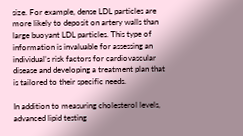size. For example, dense LDL particles are more likely to deposit on artery walls than large buoyant LDL particles. This type of information is invaluable for assessing an individual’s risk factors for cardiovascular disease and developing a treatment plan that is tailored to their specific needs.

In addition to measuring cholesterol levels, advanced lipid testing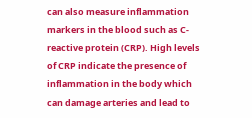can also measure inflammation markers in the blood such as C-reactive protein (CRP). High levels of CRP indicate the presence of inflammation in the body which can damage arteries and lead to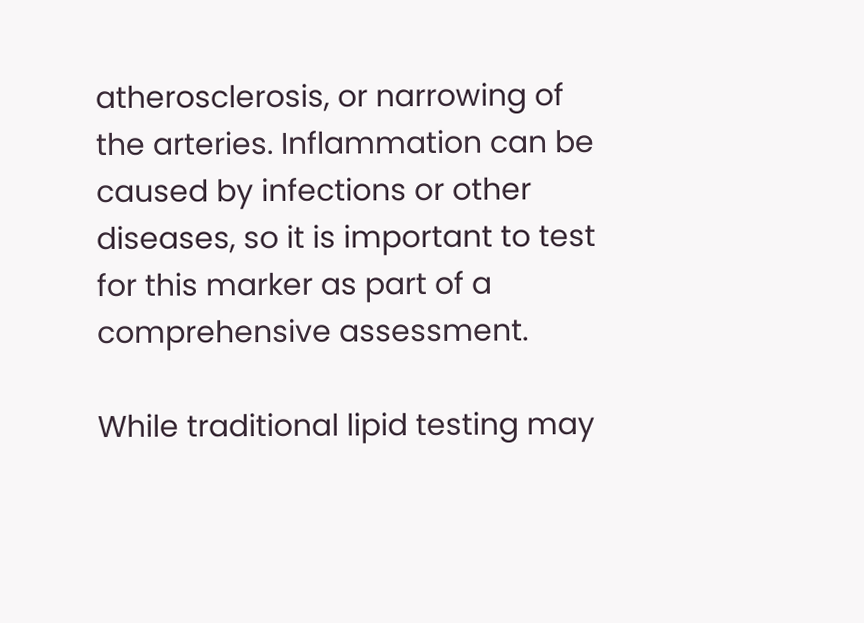atherosclerosis, or narrowing of the arteries. Inflammation can be caused by infections or other diseases, so it is important to test for this marker as part of a comprehensive assessment.

While traditional lipid testing may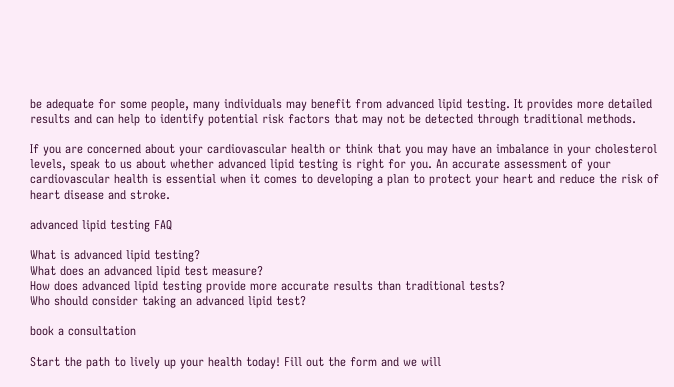be adequate for some people, many individuals may benefit from advanced lipid testing. It provides more detailed results and can help to identify potential risk factors that may not be detected through traditional methods.

If you are concerned about your cardiovascular health or think that you may have an imbalance in your cholesterol levels, speak to us about whether advanced lipid testing is right for you. An accurate assessment of your cardiovascular health is essential when it comes to developing a plan to protect your heart and reduce the risk of heart disease and stroke.

advanced lipid testing FAQ

What is advanced lipid testing?
What does an advanced lipid test measure?
How does advanced lipid testing provide more accurate results than traditional tests?
Who should consider taking an advanced lipid test?

book a consultation

Start the path to lively up your health today! Fill out the form and we will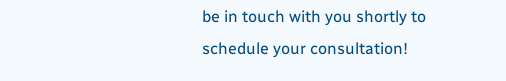be in touch with you shortly to schedule your consultation!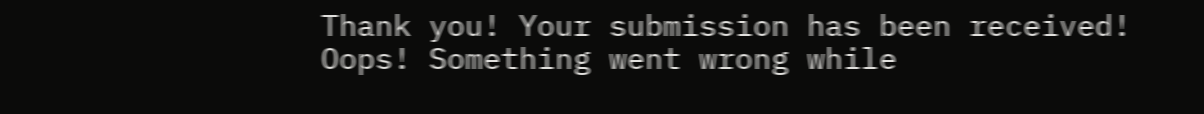Thank you! Your submission has been received!
Oops! Something went wrong while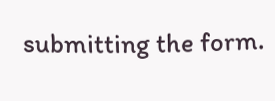submitting the form.